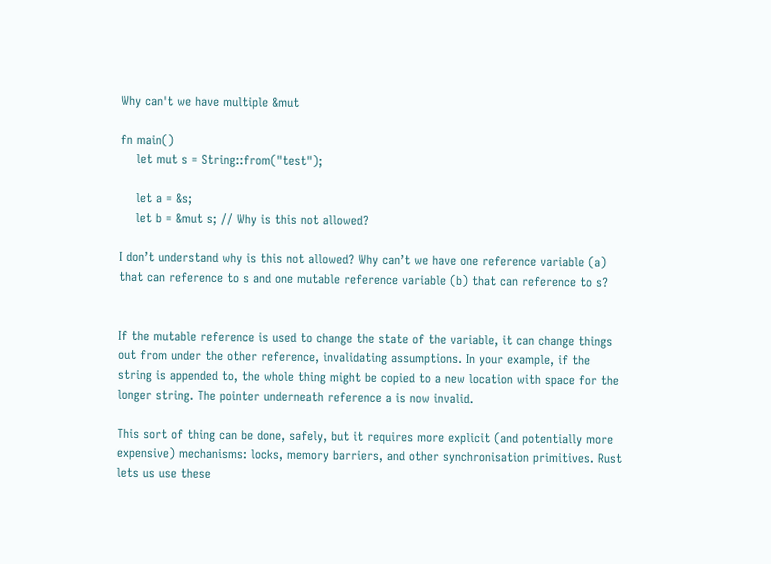Why can't we have multiple &mut

fn main()
    let mut s = String::from("test");

    let a = &s;
    let b = &mut s; // Why is this not allowed?

I don’t understand why is this not allowed? Why can’t we have one reference variable (a) that can reference to s and one mutable reference variable (b) that can reference to s?


If the mutable reference is used to change the state of the variable, it can change things out from under the other reference, invalidating assumptions. In your example, if the string is appended to, the whole thing might be copied to a new location with space for the longer string. The pointer underneath reference a is now invalid.

This sort of thing can be done, safely, but it requires more explicit (and potentially more expensive) mechanisms: locks, memory barriers, and other synchronisation primitives. Rust lets us use these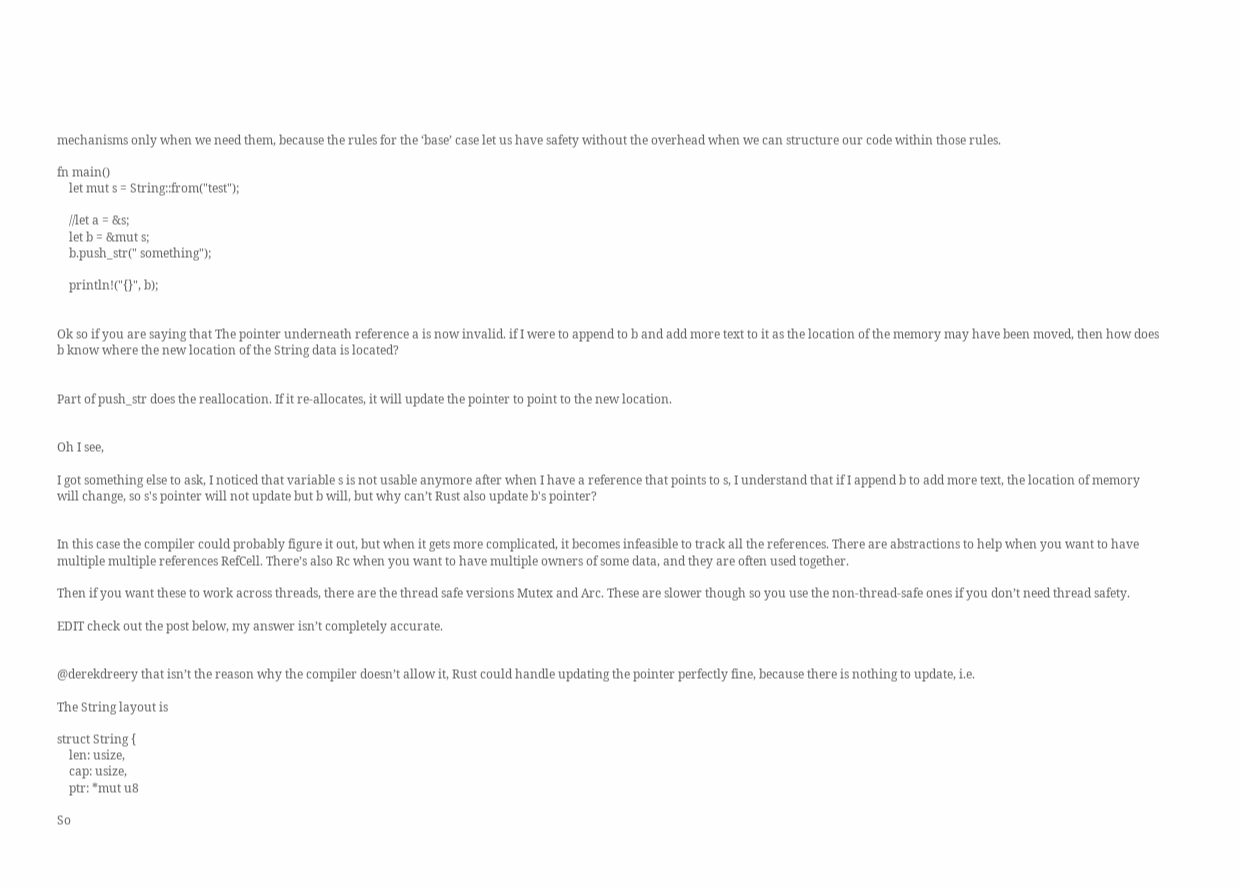mechanisms only when we need them, because the rules for the ‘base’ case let us have safety without the overhead when we can structure our code within those rules.

fn main()
    let mut s = String::from("test");

    //let a = &s;
    let b = &mut s;
    b.push_str(" something");

    println!("{}", b);


Ok so if you are saying that The pointer underneath reference a is now invalid. if I were to append to b and add more text to it as the location of the memory may have been moved, then how does b know where the new location of the String data is located?


Part of push_str does the reallocation. If it re-allocates, it will update the pointer to point to the new location.


Oh I see,

I got something else to ask, I noticed that variable s is not usable anymore after when I have a reference that points to s, I understand that if I append b to add more text, the location of memory will change, so s's pointer will not update but b will, but why can’t Rust also update b's pointer?


In this case the compiler could probably figure it out, but when it gets more complicated, it becomes infeasible to track all the references. There are abstractions to help when you want to have multiple multiple references RefCell. There’s also Rc when you want to have multiple owners of some data, and they are often used together.

Then if you want these to work across threads, there are the thread safe versions Mutex and Arc. These are slower though so you use the non-thread-safe ones if you don’t need thread safety.

EDIT check out the post below, my answer isn’t completely accurate.


@derekdreery that isn’t the reason why the compiler doesn’t allow it, Rust could handle updating the pointer perfectly fine, because there is nothing to update, i.e.

The String layout is

struct String {
    len: usize,
    cap: usize,
    ptr: *mut u8

So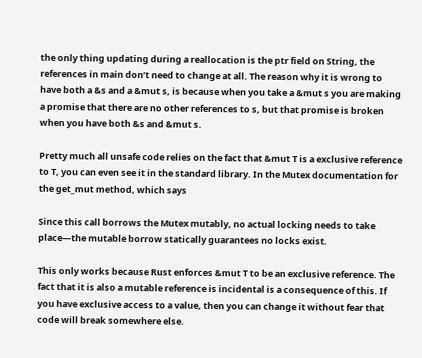the only thing updating during a reallocation is the ptr field on String, the references in main don’t need to change at all. The reason why it is wrong to have both a &s and a &mut s, is because when you take a &mut s you are making a promise that there are no other references to s, but that promise is broken when you have both &s and &mut s.

Pretty much all unsafe code relies on the fact that &mut T is a exclusive reference to T, you can even see it in the standard library. In the Mutex documentation for the get_mut method, which says

Since this call borrows the Mutex mutably, no actual locking needs to take place—the mutable borrow statically guarantees no locks exist.

This only works because Rust enforces &mut T to be an exclusive reference. The fact that it is also a mutable reference is incidental is a consequence of this. If you have exclusive access to a value, then you can change it without fear that code will break somewhere else.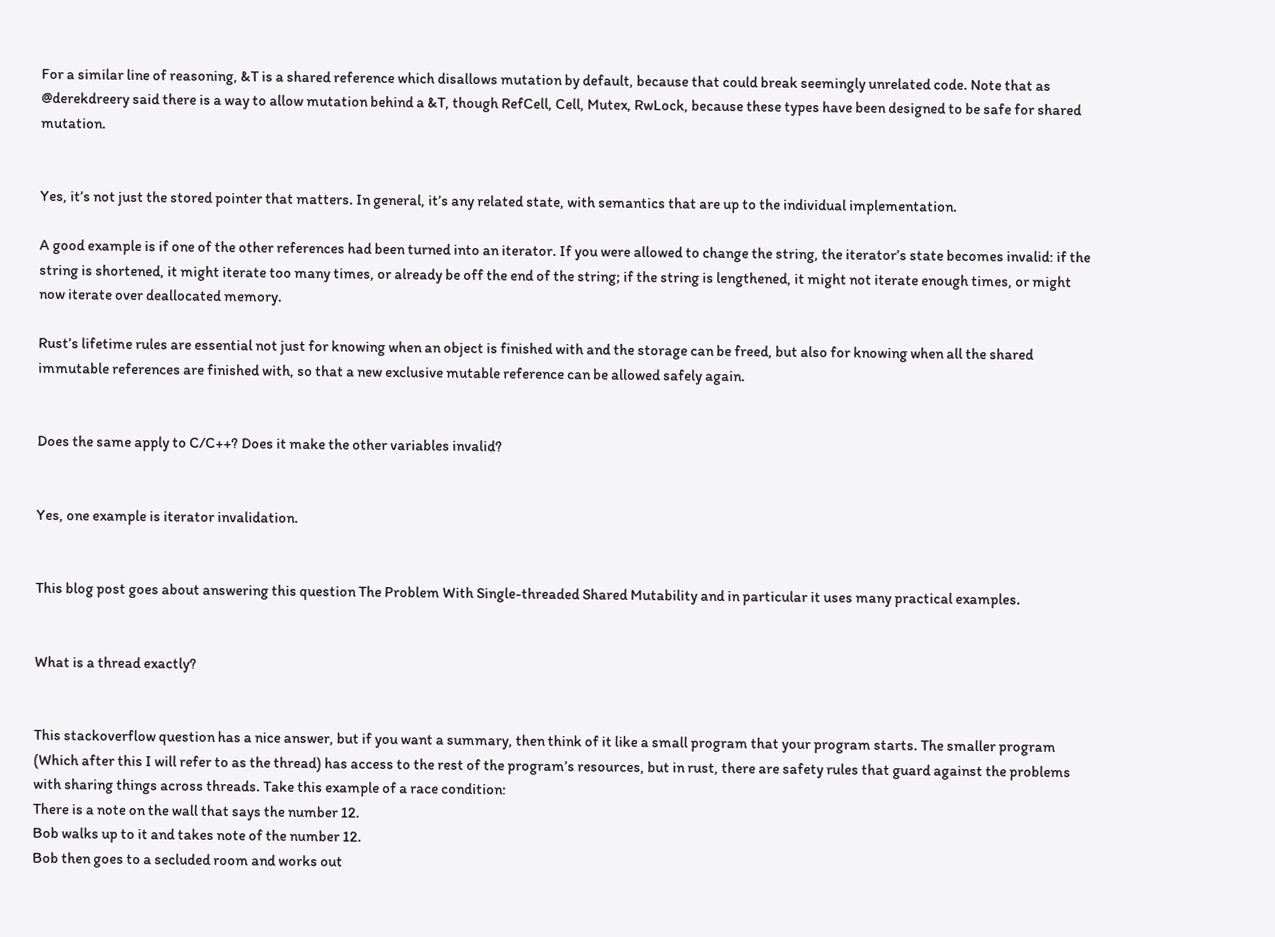For a similar line of reasoning, &T is a shared reference which disallows mutation by default, because that could break seemingly unrelated code. Note that as @derekdreery said there is a way to allow mutation behind a &T, though RefCell, Cell, Mutex, RwLock, because these types have been designed to be safe for shared mutation.


Yes, it’s not just the stored pointer that matters. In general, it’s any related state, with semantics that are up to the individual implementation.

A good example is if one of the other references had been turned into an iterator. If you were allowed to change the string, the iterator’s state becomes invalid: if the string is shortened, it might iterate too many times, or already be off the end of the string; if the string is lengthened, it might not iterate enough times, or might now iterate over deallocated memory.

Rust’s lifetime rules are essential not just for knowing when an object is finished with and the storage can be freed, but also for knowing when all the shared immutable references are finished with, so that a new exclusive mutable reference can be allowed safely again.


Does the same apply to C/C++? Does it make the other variables invalid?


Yes, one example is iterator invalidation.


This blog post goes about answering this question The Problem With Single-threaded Shared Mutability and in particular it uses many practical examples.


What is a thread exactly?


This stackoverflow question has a nice answer, but if you want a summary, then think of it like a small program that your program starts. The smaller program (Which after this I will refer to as the thread) has access to the rest of the program’s resources, but in rust, there are safety rules that guard against the problems with sharing things across threads. Take this example of a race condition:
There is a note on the wall that says the number 12.
Bob walks up to it and takes note of the number 12.
Bob then goes to a secluded room and works out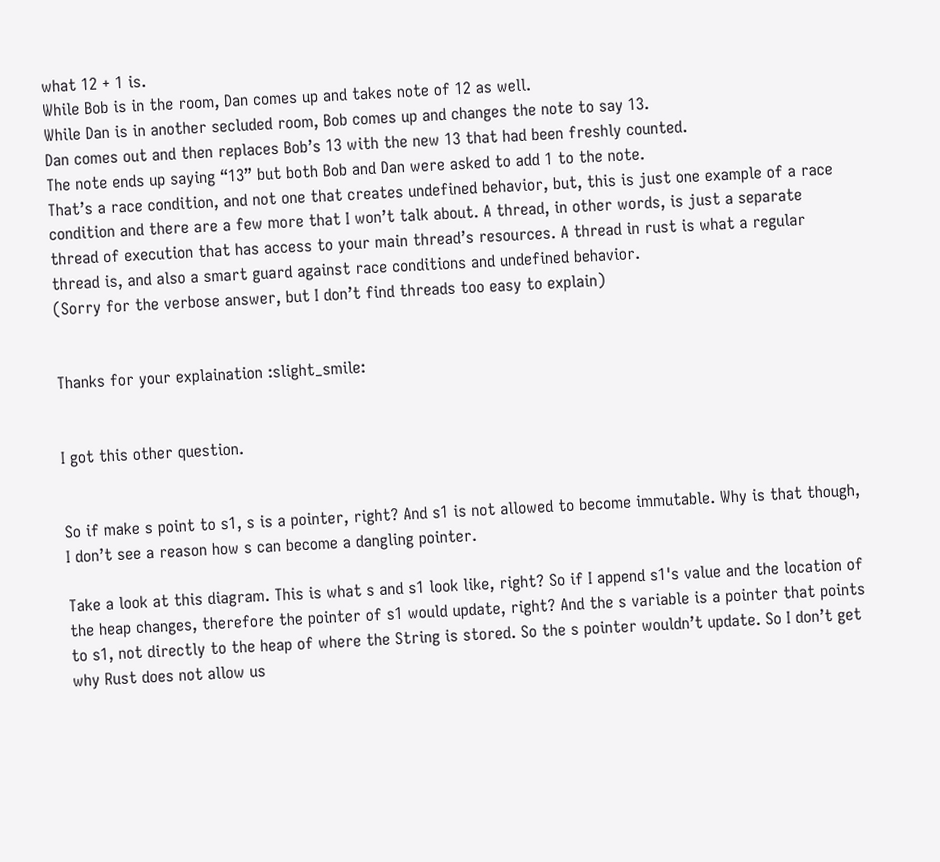what 12 + 1 is.
While Bob is in the room, Dan comes up and takes note of 12 as well.
While Dan is in another secluded room, Bob comes up and changes the note to say 13.
Dan comes out and then replaces Bob’s 13 with the new 13 that had been freshly counted.
The note ends up saying “13” but both Bob and Dan were asked to add 1 to the note.
That’s a race condition, and not one that creates undefined behavior, but, this is just one example of a race condition and there are a few more that I won’t talk about. A thread, in other words, is just a separate thread of execution that has access to your main thread’s resources. A thread in rust is what a regular thread is, and also a smart guard against race conditions and undefined behavior.
(Sorry for the verbose answer, but I don’t find threads too easy to explain)


Thanks for your explaination :slight_smile:


I got this other question.


So if make s point to s1, s is a pointer, right? And s1 is not allowed to become immutable. Why is that though, I don’t see a reason how s can become a dangling pointer.

Take a look at this diagram. This is what s and s1 look like, right? So if I append s1's value and the location of the heap changes, therefore the pointer of s1 would update, right? And the s variable is a pointer that points to s1, not directly to the heap of where the String is stored. So the s pointer wouldn’t update. So I don’t get why Rust does not allow us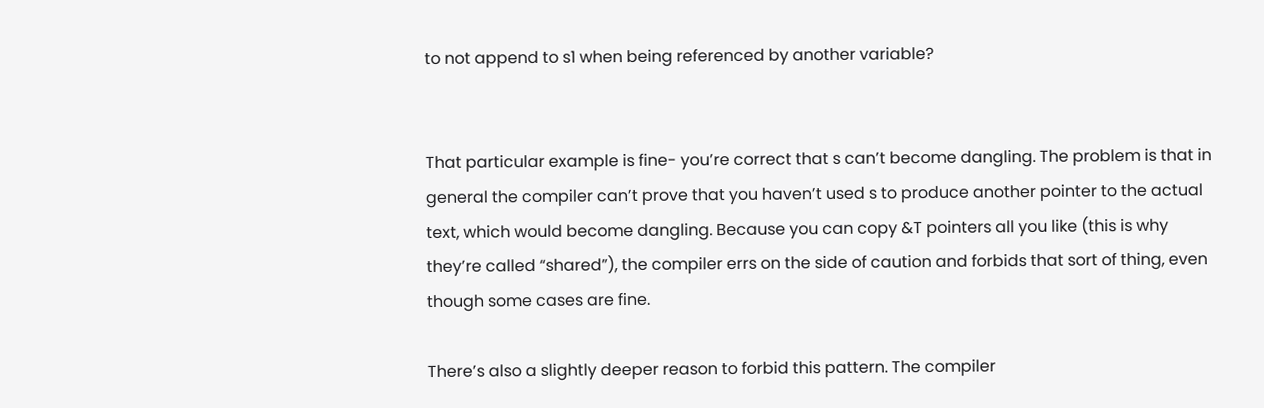to not append to s1 when being referenced by another variable?


That particular example is fine- you’re correct that s can’t become dangling. The problem is that in general the compiler can’t prove that you haven’t used s to produce another pointer to the actual text, which would become dangling. Because you can copy &T pointers all you like (this is why they’re called “shared”), the compiler errs on the side of caution and forbids that sort of thing, even though some cases are fine.

There’s also a slightly deeper reason to forbid this pattern. The compiler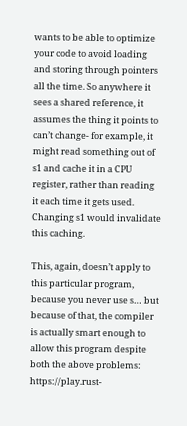wants to be able to optimize your code to avoid loading and storing through pointers all the time. So anywhere it sees a shared reference, it assumes the thing it points to can’t change- for example, it might read something out of s1 and cache it in a CPU register, rather than reading it each time it gets used. Changing s1 would invalidate this caching.

This, again, doesn’t apply to this particular program, because you never use s… but because of that, the compiler is actually smart enough to allow this program despite both the above problems: https://play.rust-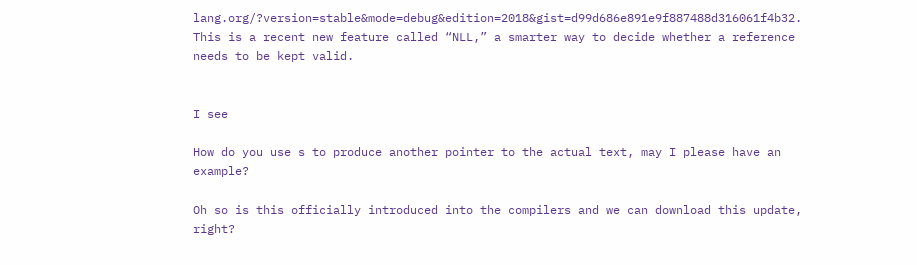lang.org/?version=stable&mode=debug&edition=2018&gist=d99d686e891e9f887488d316061f4b32. This is a recent new feature called “NLL,” a smarter way to decide whether a reference needs to be kept valid.


I see

How do you use s to produce another pointer to the actual text, may I please have an example?

Oh so is this officially introduced into the compilers and we can download this update, right?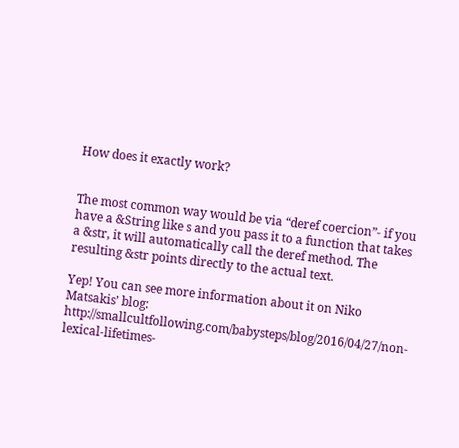How does it exactly work?


The most common way would be via “deref coercion”- if you have a &String like s and you pass it to a function that takes a &str, it will automatically call the deref method. The resulting &str points directly to the actual text.

Yep! You can see more information about it on Niko Matsakis’ blog: http://smallcultfollowing.com/babysteps/blog/2016/04/27/non-lexical-lifetimes-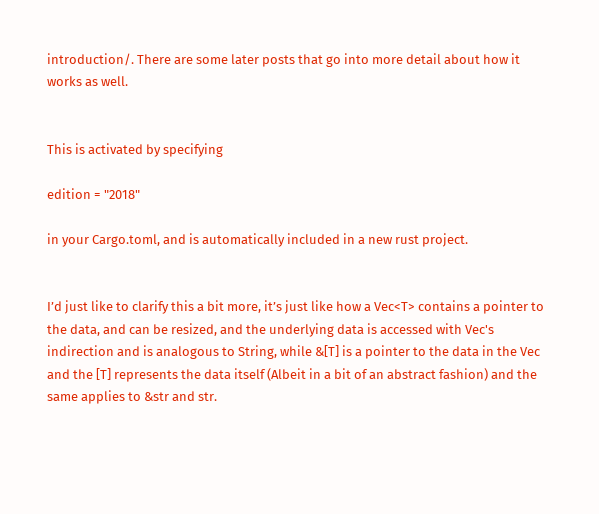introduction/. There are some later posts that go into more detail about how it works as well.


This is activated by specifying

edition = "2018"

in your Cargo.toml, and is automatically included in a new rust project.


I’d just like to clarify this a bit more, it’s just like how a Vec<T> contains a pointer to the data, and can be resized, and the underlying data is accessed with Vec's indirection and is analogous to String, while &[T] is a pointer to the data in the Vec and the [T] represents the data itself (Albeit in a bit of an abstract fashion) and the same applies to &str and str.